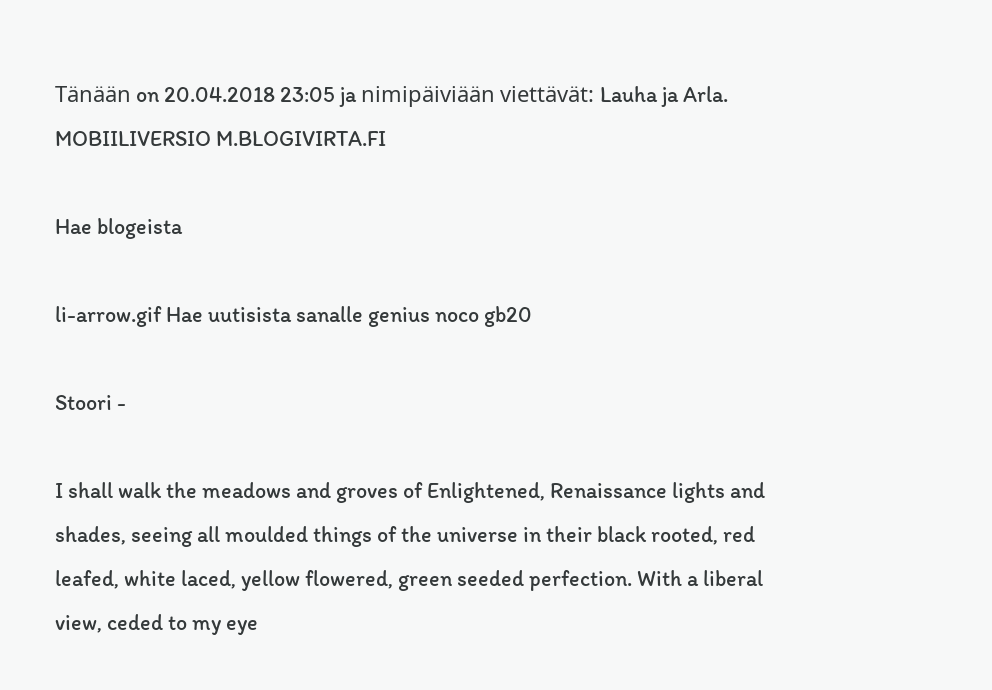Tänään on 20.04.2018 23:05 ja nimipäiviään viettävät: Lauha ja Arla. MOBIILIVERSIO M.BLOGIVIRTA.FI

Hae blogeista

li-arrow.gif Hae uutisista sanalle genius noco gb20

Stoori -

I shall walk the meadows and groves of Enlightened, Renaissance lights and shades, seeing all moulded things of the universe in their black rooted, red leafed, white laced, yellow flowered, green seeded perfection. With a liberal view, ceded to my eye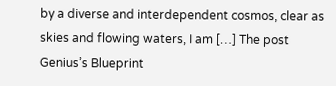by a diverse and interdependent cosmos, clear as skies and flowing waters, I am […] The post Genius’s Blueprint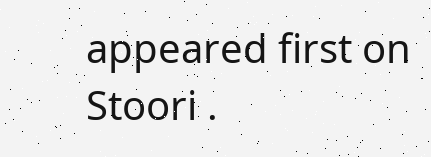appeared first on Stoori .